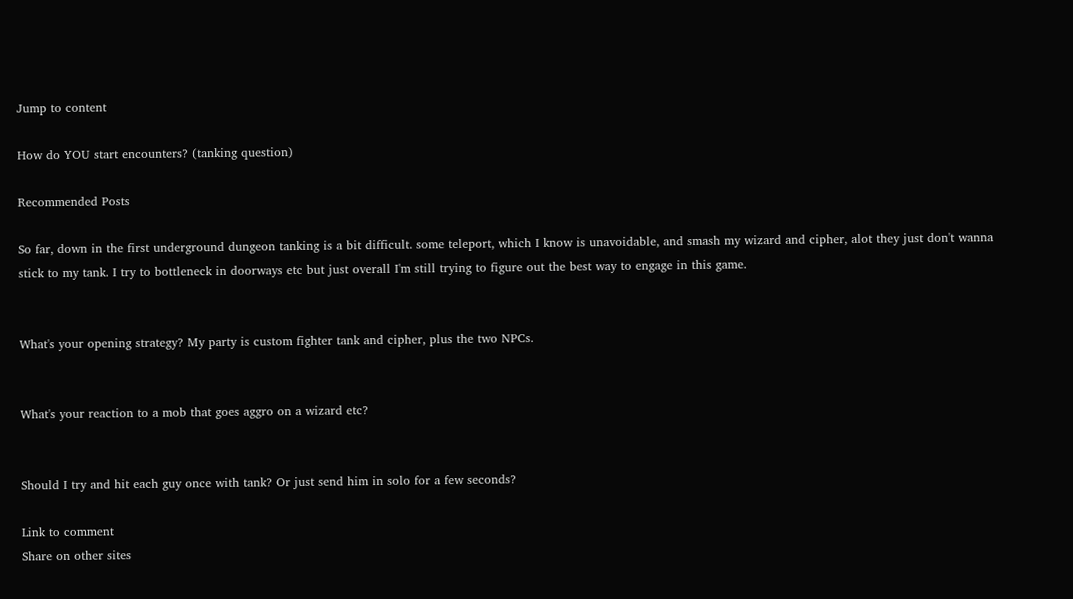Jump to content

How do YOU start encounters? (tanking question)

Recommended Posts

So far, down in the first underground dungeon tanking is a bit difficult. some teleport, which I know is unavoidable, and smash my wizard and cipher, alot they just don't wanna stick to my tank. I try to bottleneck in doorways etc but just overall I'm still trying to figure out the best way to engage in this game.


What's your opening strategy? My party is custom fighter tank and cipher, plus the two NPCs.


What's your reaction to a mob that goes aggro on a wizard etc?


Should I try and hit each guy once with tank? Or just send him in solo for a few seconds?

Link to comment
Share on other sites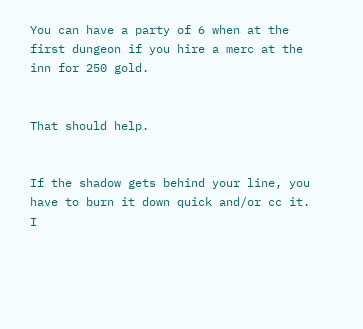You can have a party of 6 when at the first dungeon if you hire a merc at the inn for 250 gold.


That should help.


If the shadow gets behind your line, you have to burn it down quick and/or cc it.  I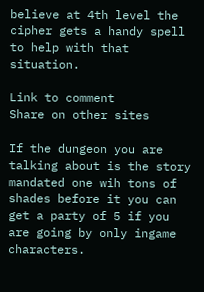believe at 4th level the cipher gets a handy spell to help with that situation.

Link to comment
Share on other sites

If the dungeon you are talking about is the story mandated one wih tons of shades before it you can get a party of 5 if you are going by only ingame characters.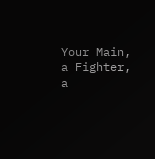Your Main, a Fighter, a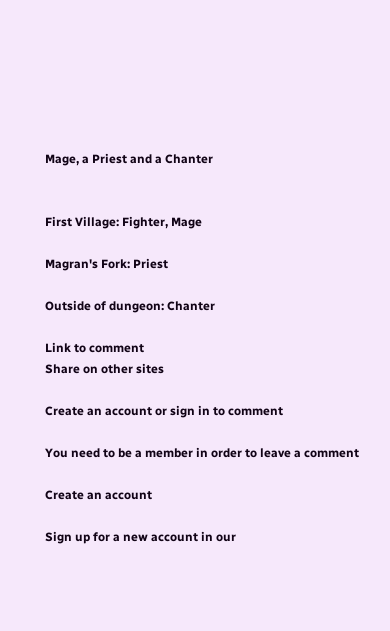Mage, a Priest and a Chanter


First Village: Fighter, Mage

Magran's Fork: Priest

Outside of dungeon: Chanter

Link to comment
Share on other sites

Create an account or sign in to comment

You need to be a member in order to leave a comment

Create an account

Sign up for a new account in our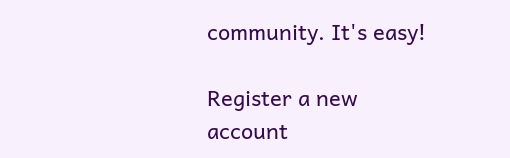community. It's easy!

Register a new account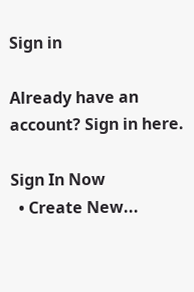Sign in

Already have an account? Sign in here.

Sign In Now
  • Create New...